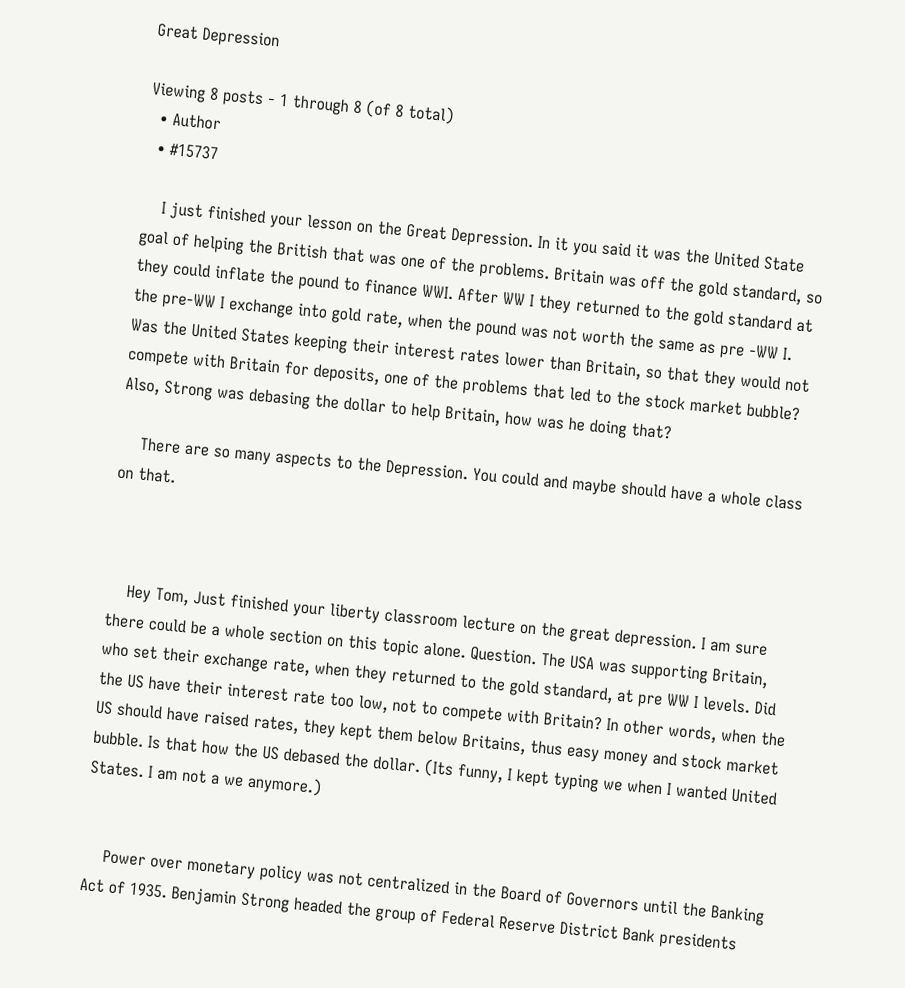Great Depression

Viewing 8 posts - 1 through 8 (of 8 total)
  • Author
  • #15737

    I just finished your lesson on the Great Depression. In it you said it was the United State goal of helping the British that was one of the problems. Britain was off the gold standard, so they could inflate the pound to finance WWI. After WW I they returned to the gold standard at the pre-WW I exchange into gold rate, when the pound was not worth the same as pre -WW I. Was the United States keeping their interest rates lower than Britain, so that they would not compete with Britain for deposits, one of the problems that led to the stock market bubble? Also, Strong was debasing the dollar to help Britain, how was he doing that?

    There are so many aspects to the Depression. You could and maybe should have a whole class on that.



    Hey Tom, Just finished your liberty classroom lecture on the great depression. I am sure there could be a whole section on this topic alone. Question. The USA was supporting Britain, who set their exchange rate, when they returned to the gold standard, at pre WW I levels. Did the US have their interest rate too low, not to compete with Britain? In other words, when the US should have raised rates, they kept them below Britains, thus easy money and stock market bubble. Is that how the US debased the dollar. (Its funny, I kept typing we when I wanted United States. I am not a we anymore.)


    Power over monetary policy was not centralized in the Board of Governors until the Banking Act of 1935. Benjamin Strong headed the group of Federal Reserve District Bank presidents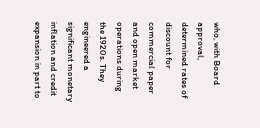who, with Board approval, determined rates of discount for commercial paper and open market operations during the 1920s. They engineered a significant monetary inflation and credit expansion in part to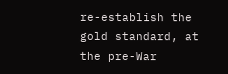re-establish the gold standard, at the pre-War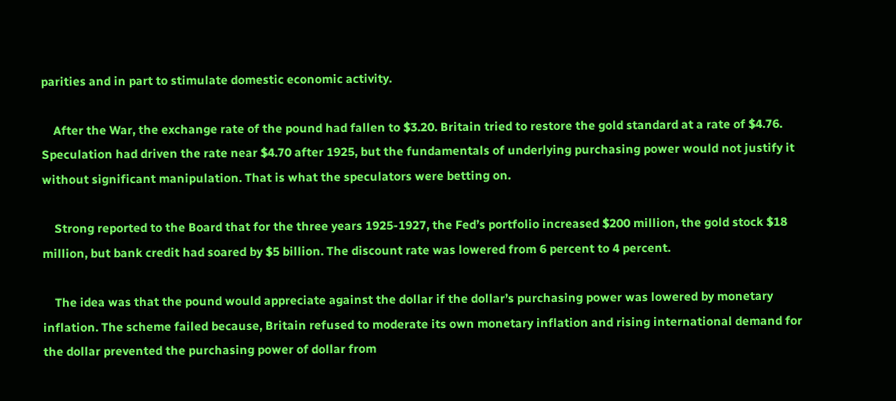parities and in part to stimulate domestic economic activity.

    After the War, the exchange rate of the pound had fallen to $3.20. Britain tried to restore the gold standard at a rate of $4.76. Speculation had driven the rate near $4.70 after 1925, but the fundamentals of underlying purchasing power would not justify it without significant manipulation. That is what the speculators were betting on.

    Strong reported to the Board that for the three years 1925-1927, the Fed’s portfolio increased $200 million, the gold stock $18 million, but bank credit had soared by $5 billion. The discount rate was lowered from 6 percent to 4 percent.

    The idea was that the pound would appreciate against the dollar if the dollar’s purchasing power was lowered by monetary inflation. The scheme failed because, Britain refused to moderate its own monetary inflation and rising international demand for the dollar prevented the purchasing power of dollar from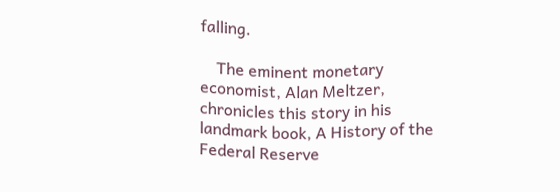falling.

    The eminent monetary economist, Alan Meltzer, chronicles this story in his landmark book, A History of the Federal Reserve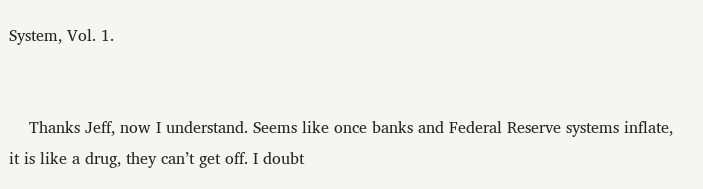System, Vol. 1.


    Thanks Jeff, now I understand. Seems like once banks and Federal Reserve systems inflate, it is like a drug, they can’t get off. I doubt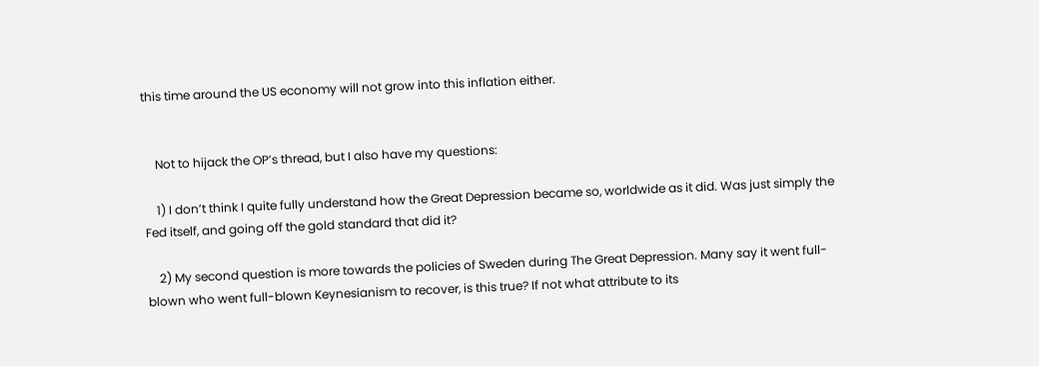this time around the US economy will not grow into this inflation either.


    Not to hijack the OP’s thread, but I also have my questions:

    1) I don’t think I quite fully understand how the Great Depression became so, worldwide as it did. Was just simply the Fed itself, and going off the gold standard that did it?

    2) My second question is more towards the policies of Sweden during The Great Depression. Many say it went full-blown who went full-blown Keynesianism to recover, is this true? If not what attribute to its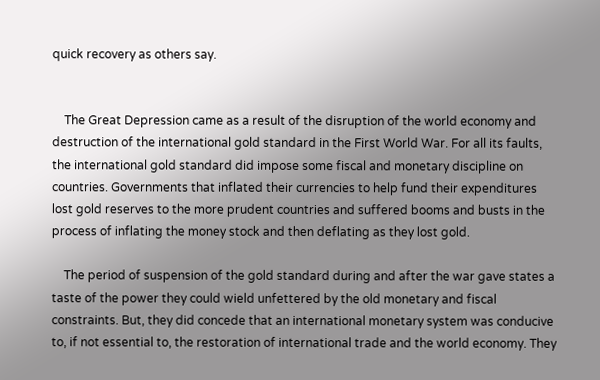quick recovery as others say.


    The Great Depression came as a result of the disruption of the world economy and destruction of the international gold standard in the First World War. For all its faults, the international gold standard did impose some fiscal and monetary discipline on countries. Governments that inflated their currencies to help fund their expenditures lost gold reserves to the more prudent countries and suffered booms and busts in the process of inflating the money stock and then deflating as they lost gold.

    The period of suspension of the gold standard during and after the war gave states a taste of the power they could wield unfettered by the old monetary and fiscal constraints. But, they did concede that an international monetary system was conducive to, if not essential to, the restoration of international trade and the world economy. They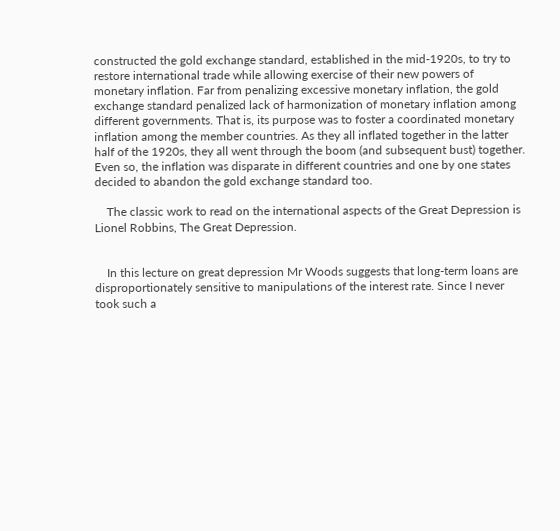constructed the gold exchange standard, established in the mid-1920s, to try to restore international trade while allowing exercise of their new powers of monetary inflation. Far from penalizing excessive monetary inflation, the gold exchange standard penalized lack of harmonization of monetary inflation among different governments. That is, its purpose was to foster a coordinated monetary inflation among the member countries. As they all inflated together in the latter half of the 1920s, they all went through the boom (and subsequent bust) together. Even so, the inflation was disparate in different countries and one by one states decided to abandon the gold exchange standard too.

    The classic work to read on the international aspects of the Great Depression is Lionel Robbins, The Great Depression.


    In this lecture on great depression Mr Woods suggests that long-term loans are disproportionately sensitive to manipulations of the interest rate. Since I never took such a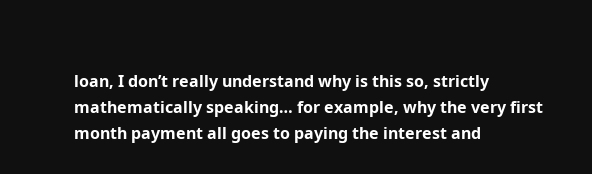loan, I don’t really understand why is this so, strictly mathematically speaking… for example, why the very first month payment all goes to paying the interest and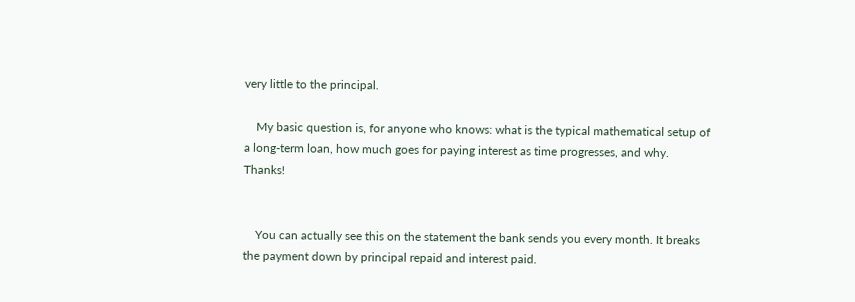very little to the principal.

    My basic question is, for anyone who knows: what is the typical mathematical setup of a long-term loan, how much goes for paying interest as time progresses, and why. Thanks!


    You can actually see this on the statement the bank sends you every month. It breaks the payment down by principal repaid and interest paid.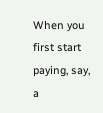When you first start paying, say, a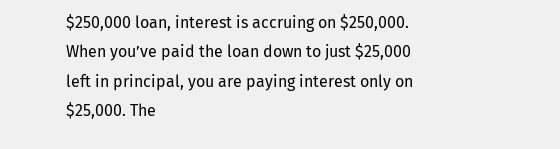$250,000 loan, interest is accruing on $250,000. When you’ve paid the loan down to just $25,000 left in principal, you are paying interest only on $25,000. The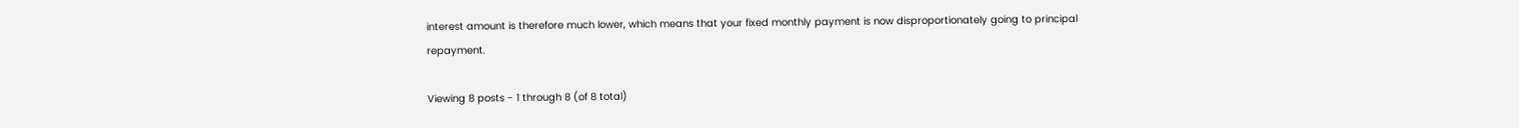interest amount is therefore much lower, which means that your fixed monthly payment is now disproportionately going to principal repayment.

Viewing 8 posts - 1 through 8 (of 8 total)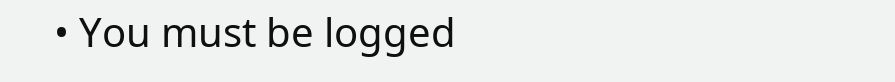• You must be logged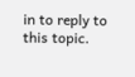in to reply to this topic.